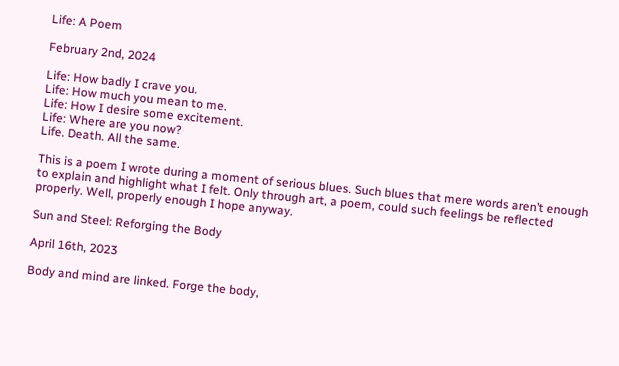Life: A Poem

February 2nd, 2024

Life: How badly I crave you.
Life: How much you mean to me.
Life: How I desire some excitement.
Life: Where are you now?
Life. Death. All the same.

This is a poem I wrote during a moment of serious blues. Such blues that mere words aren’t enough to explain and highlight what I felt. Only through art, a poem, could such feelings be reflected properly. Well, properly enough I hope anyway.

Sun and Steel: Reforging the Body

April 16th, 2023

Body and mind are linked. Forge the body,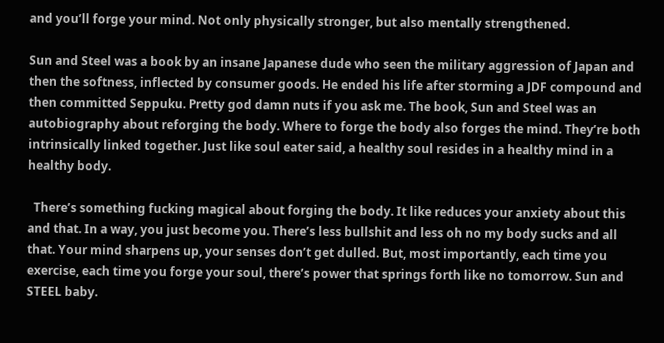and you’ll forge your mind. Not only physically stronger, but also mentally strengthened.

Sun and Steel was a book by an insane Japanese dude who seen the military aggression of Japan and then the softness, inflected by consumer goods. He ended his life after storming a JDF compound and then committed Seppuku. Pretty god damn nuts if you ask me. The book, Sun and Steel was an autobiography about reforging the body. Where to forge the body also forges the mind. They’re both intrinsically linked together. Just like soul eater said, a healthy soul resides in a healthy mind in a healthy body.

  There’s something fucking magical about forging the body. It like reduces your anxiety about this and that. In a way, you just become you. There’s less bullshit and less oh no my body sucks and all that. Your mind sharpens up, your senses don’t get dulled. But, most importantly, each time you exercise, each time you forge your soul, there’s power that springs forth like no tomorrow. Sun and STEEL baby.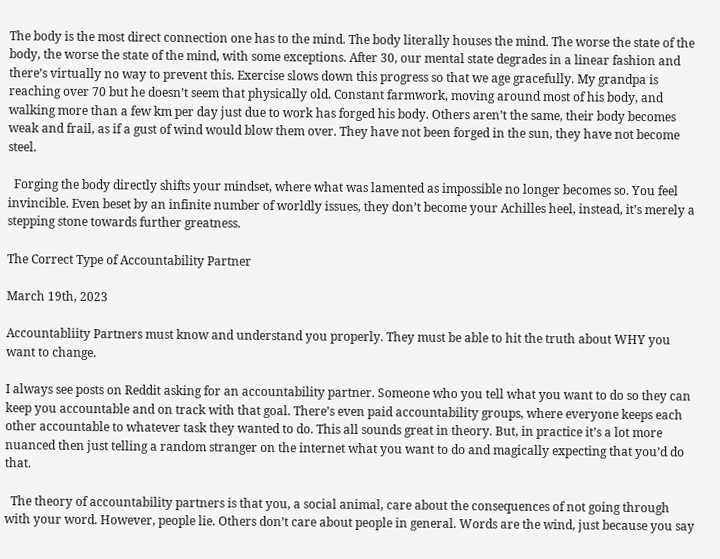The body is the most direct connection one has to the mind. The body literally houses the mind. The worse the state of the body, the worse the state of the mind, with some exceptions. After 30, our mental state degrades in a linear fashion and there’s virtually no way to prevent this. Exercise slows down this progress so that we age gracefully. My grandpa is reaching over 70 but he doesn’t seem that physically old. Constant farmwork, moving around most of his body, and walking more than a few km per day just due to work has forged his body. Others aren’t the same, their body becomes weak and frail, as if a gust of wind would blow them over. They have not been forged in the sun, they have not become steel.

  Forging the body directly shifts your mindset, where what was lamented as impossible no longer becomes so. You feel invincible. Even beset by an infinite number of worldly issues, they don’t become your Achilles heel, instead, it’s merely a stepping stone towards further greatness.

The Correct Type of Accountability Partner

March 19th, 2023

Accountabliity Partners must know and understand you properly. They must be able to hit the truth about WHY you want to change.

I always see posts on Reddit asking for an accountability partner. Someone who you tell what you want to do so they can keep you accountable and on track with that goal. There’s even paid accountability groups, where everyone keeps each other accountable to whatever task they wanted to do. This all sounds great in theory. But, in practice it’s a lot more nuanced then just telling a random stranger on the internet what you want to do and magically expecting that you’d do that.

  The theory of accountability partners is that you, a social animal, care about the consequences of not going through with your word. However, people lie. Others don’t care about people in general. Words are the wind, just because you say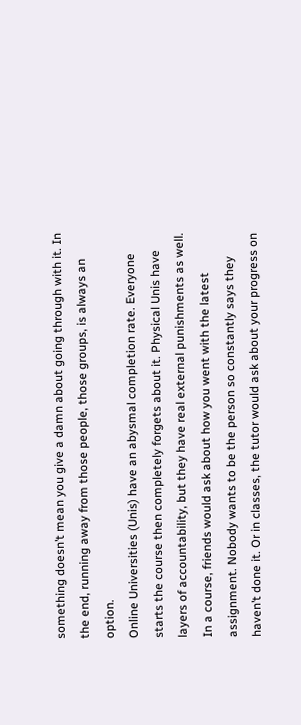something doesn’t mean you give a damn about going through with it. In the end, running away from those people, those groups, is always an option.
Online Universities (Unis) have an abysmal completion rate. Everyone starts the course then completely forgets about it. Physical Unis have layers of accountability, but they have real external punishments as well. In a course, friends would ask about how you went with the latest assignment. Nobody wants to be the person so constantly says they haven’t done it. Or in classes, the tutor would ask about your progress on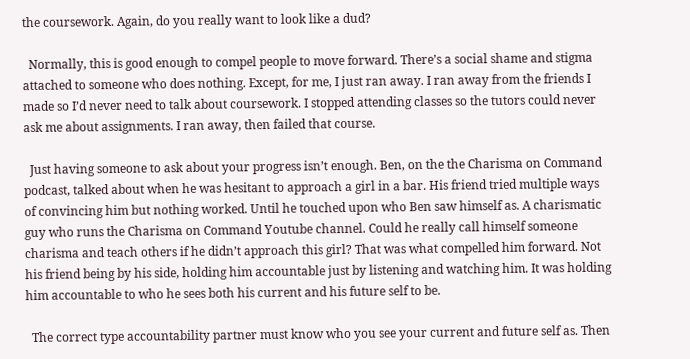the coursework. Again, do you really want to look like a dud?

  Normally, this is good enough to compel people to move forward. There’s a social shame and stigma attached to someone who does nothing. Except, for me, I just ran away. I ran away from the friends I made so I’d never need to talk about coursework. I stopped attending classes so the tutors could never ask me about assignments. I ran away, then failed that course.

  Just having someone to ask about your progress isn’t enough. Ben, on the the Charisma on Command podcast, talked about when he was hesitant to approach a girl in a bar. His friend tried multiple ways of convincing him but nothing worked. Until he touched upon who Ben saw himself as. A charismatic guy who runs the Charisma on Command Youtube channel. Could he really call himself someone charisma and teach others if he didn’t approach this girl? That was what compelled him forward. Not his friend being by his side, holding him accountable just by listening and watching him. It was holding him accountable to who he sees both his current and his future self to be.

  The correct type accountability partner must know who you see your current and future self as. Then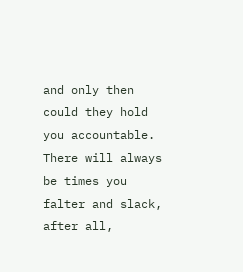and only then could they hold you accountable. There will always be times you falter and slack, after all,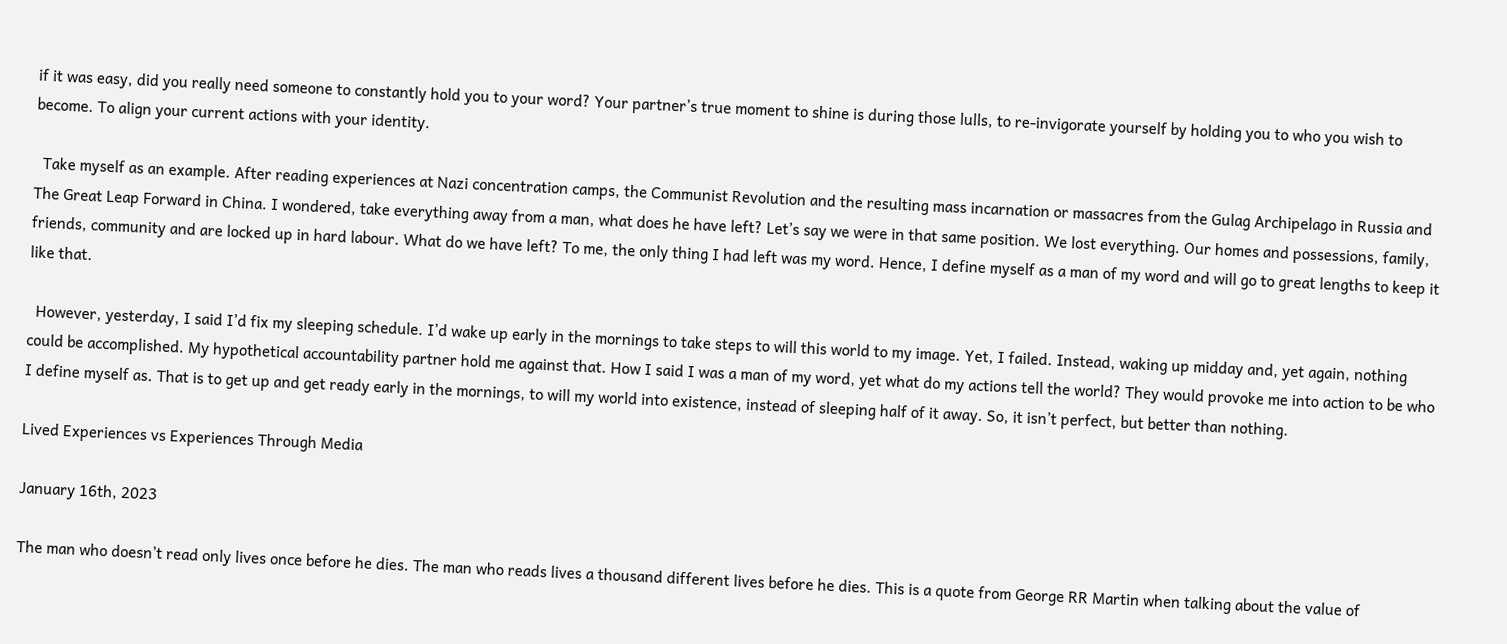if it was easy, did you really need someone to constantly hold you to your word? Your partner’s true moment to shine is during those lulls, to re-invigorate yourself by holding you to who you wish to become. To align your current actions with your identity.

  Take myself as an example. After reading experiences at Nazi concentration camps, the Communist Revolution and the resulting mass incarnation or massacres from the Gulag Archipelago in Russia and The Great Leap Forward in China. I wondered, take everything away from a man, what does he have left? Let’s say we were in that same position. We lost everything. Our homes and possessions, family, friends, community and are locked up in hard labour. What do we have left? To me, the only thing I had left was my word. Hence, I define myself as a man of my word and will go to great lengths to keep it like that.

  However, yesterday, I said I’d fix my sleeping schedule. I’d wake up early in the mornings to take steps to will this world to my image. Yet, I failed. Instead, waking up midday and, yet again, nothing could be accomplished. My hypothetical accountability partner hold me against that. How I said I was a man of my word, yet what do my actions tell the world? They would provoke me into action to be who I define myself as. That is to get up and get ready early in the mornings, to will my world into existence, instead of sleeping half of it away. So, it isn’t perfect, but better than nothing.

Lived Experiences vs Experiences Through Media

January 16th, 2023

The man who doesn’t read only lives once before he dies. The man who reads lives a thousand different lives before he dies. This is a quote from George RR Martin when talking about the value of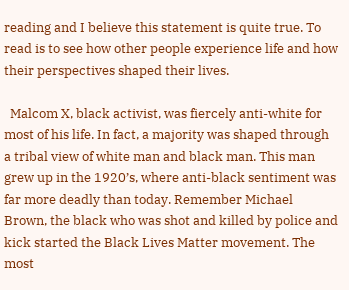reading and I believe this statement is quite true. To read is to see how other people experience life and how their perspectives shaped their lives.

  Malcom X, black activist, was fiercely anti-white for most of his life. In fact, a majority was shaped through a tribal view of white man and black man. This man grew up in the 1920’s, where anti-black sentiment was far more deadly than today. Remember Michael Brown, the black who was shot and killed by police and kick started the Black Lives Matter movement. The most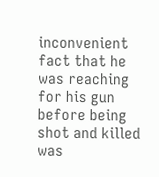inconvenient fact that he was reaching for his gun before being shot and killed was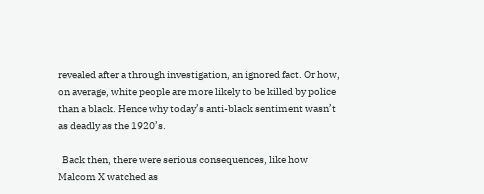revealed after a through investigation, an ignored fact. Or how, on average, white people are more likely to be killed by police than a black. Hence why today’s anti-black sentiment wasn’t as deadly as the 1920’s.

  Back then, there were serious consequences, like how Malcom X watched as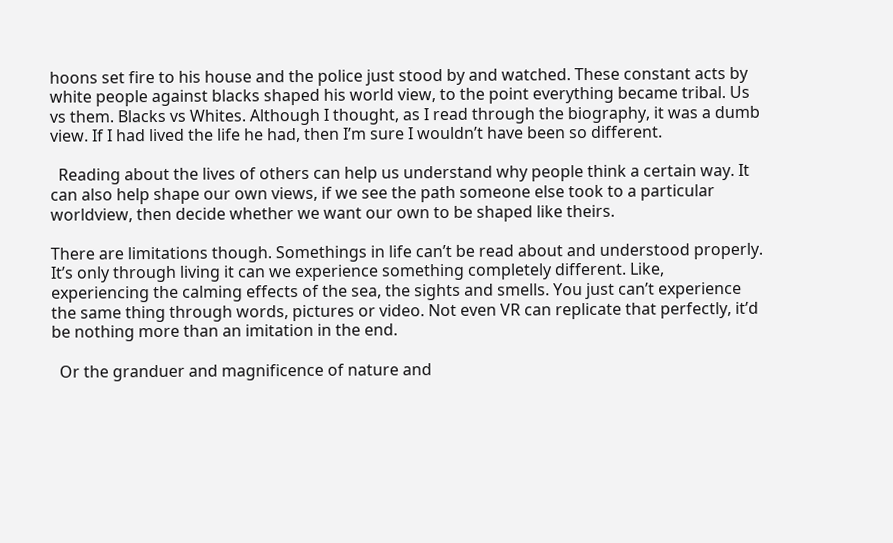hoons set fire to his house and the police just stood by and watched. These constant acts by white people against blacks shaped his world view, to the point everything became tribal. Us vs them. Blacks vs Whites. Although I thought, as I read through the biography, it was a dumb view. If I had lived the life he had, then I’m sure I wouldn’t have been so different.

  Reading about the lives of others can help us understand why people think a certain way. It can also help shape our own views, if we see the path someone else took to a particular worldview, then decide whether we want our own to be shaped like theirs.

There are limitations though. Somethings in life can’t be read about and understood properly. It’s only through living it can we experience something completely different. Like, experiencing the calming effects of the sea, the sights and smells. You just can’t experience the same thing through words, pictures or video. Not even VR can replicate that perfectly, it’d be nothing more than an imitation in the end.

  Or the granduer and magnificence of nature and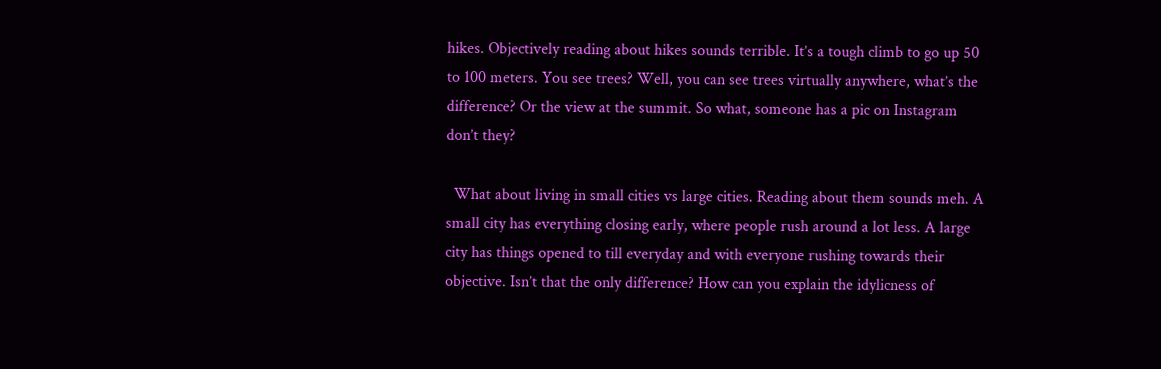hikes. Objectively reading about hikes sounds terrible. It’s a tough climb to go up 50 to 100 meters. You see trees? Well, you can see trees virtually anywhere, what’s the difference? Or the view at the summit. So what, someone has a pic on Instagram don’t they?

  What about living in small cities vs large cities. Reading about them sounds meh. A small city has everything closing early, where people rush around a lot less. A large city has things opened to till everyday and with everyone rushing towards their objective. Isn’t that the only difference? How can you explain the idylicness of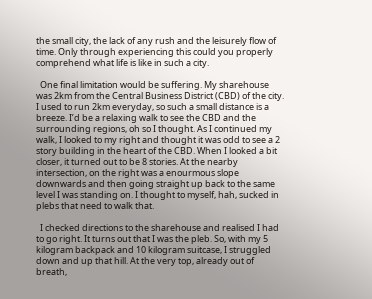the small city, the lack of any rush and the leisurely flow of time. Only through experiencing this could you properly comprehend what life is like in such a city.

  One final limitation would be suffering. My sharehouse was 2km from the Central Business District (CBD) of the city. I used to run 2km everyday, so such a small distance is a breeze. I’d be a relaxing walk to see the CBD and the surrounding regions, oh so I thought. As I continued my walk, I looked to my right and thought it was odd to see a 2 story building in the heart of the CBD. When I looked a bit closer, it turned out to be 8 stories. At the nearby intersection, on the right was a enourmous slope downwards and then going straight up back to the same level I was standing on. I thought to myself, hah, sucked in plebs that need to walk that.

  I checked directions to the sharehouse and realised I had to go right. It turns out that I was the pleb. So, with my 5 kilogram backpack and 10 kilogram suitcase, I struggled down and up that hill. At the very top, already out of breath,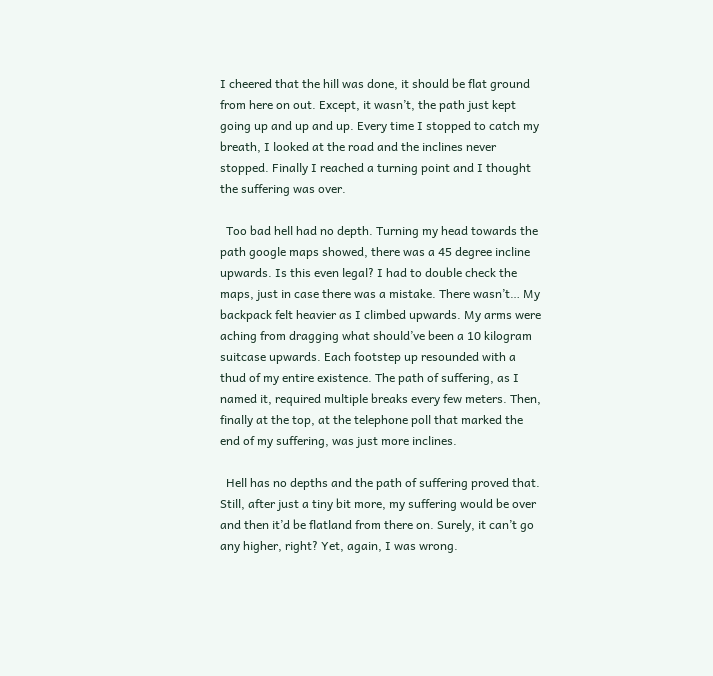I cheered that the hill was done, it should be flat ground from here on out. Except, it wasn’t, the path just kept going up and up and up. Every time I stopped to catch my breath, I looked at the road and the inclines never stopped. Finally I reached a turning point and I thought the suffering was over.

  Too bad hell had no depth. Turning my head towards the path google maps showed, there was a 45 degree incline upwards. Is this even legal? I had to double check the maps, just in case there was a mistake. There wasn’t… My backpack felt heavier as I climbed upwards. My arms were aching from dragging what should’ve been a 10 kilogram suitcase upwards. Each footstep up resounded with a thud of my entire existence. The path of suffering, as I named it, required multiple breaks every few meters. Then, finally at the top, at the telephone poll that marked the end of my suffering, was just more inclines.

  Hell has no depths and the path of suffering proved that. Still, after just a tiny bit more, my suffering would be over and then it’d be flatland from there on. Surely, it can’t go any higher, right? Yet, again, I was wrong.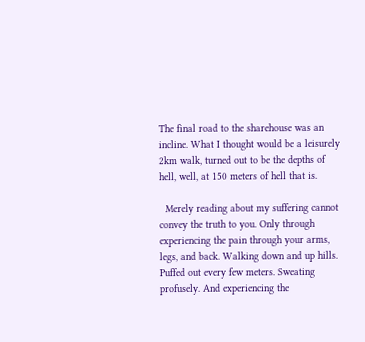The final road to the sharehouse was an incline. What I thought would be a leisurely 2km walk, turned out to be the depths of hell, well, at 150 meters of hell that is.

  Merely reading about my suffering cannot convey the truth to you. Only through experiencing the pain through your arms, legs, and back. Walking down and up hills. Puffed out every few meters. Sweating profusely. And experiencing the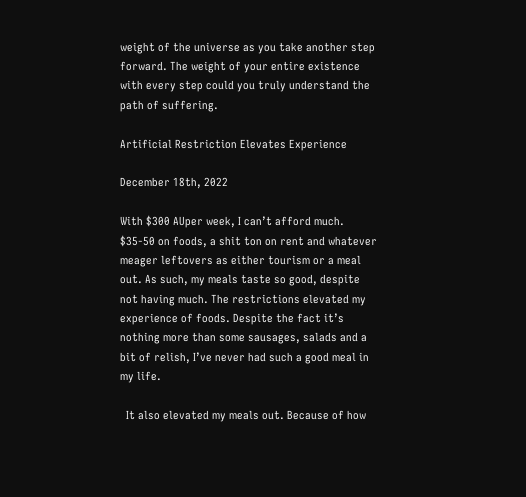weight of the universe as you take another step forward. The weight of your entire existence with every step could you truly understand the path of suffering.

Artificial Restriction Elevates Experience

December 18th, 2022

With $300 AUper week, I can’t afford much. $35-50 on foods, a shit ton on rent and whatever meager leftovers as either tourism or a meal out. As such, my meals taste so good, despite not having much. The restrictions elevated my experience of foods. Despite the fact it’s nothing more than some sausages, salads and a bit of relish, I’ve never had such a good meal in my life.

  It also elevated my meals out. Because of how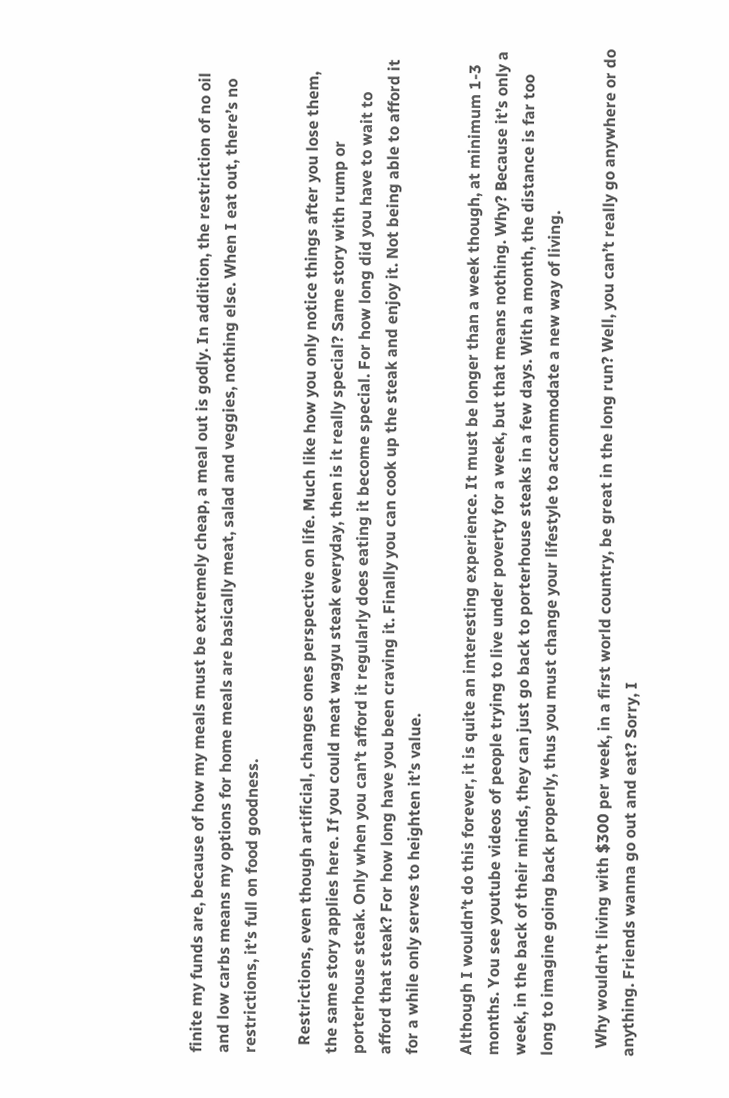finite my funds are, because of how my meals must be extremely cheap, a meal out is godly. In addition, the restriction of no oil and low carbs means my options for home meals are basically meat, salad and veggies, nothing else. When I eat out, there’s no restrictions, it’s full on food goodness.

  Restrictions, even though artificial, changes ones perspective on life. Much like how you only notice things after you lose them, the same story applies here. If you could meat wagyu steak everyday, then is it really special? Same story with rump or porterhouse steak. Only when you can’t afford it regularly does eating it become special. For how long did you have to wait to afford that steak? For how long have you been craving it. Finally you can cook up the steak and enjoy it. Not being able to afford it for a while only serves to heighten it’s value.

Although I wouldn’t do this forever, it is quite an interesting experience. It must be longer than a week though, at minimum 1-3 months. You see youtube videos of people trying to live under poverty for a week, but that means nothing. Why? Because it’s only a week, in the back of their minds, they can just go back to porterhouse steaks in a few days. With a month, the distance is far too long to imagine going back properly, thus you must change your lifestyle to accommodate a new way of living.

  Why wouldn’t living with $300 per week, in a first world country, be great in the long run? Well, you can’t really go anywhere or do anything. Friends wanna go out and eat? Sorry, I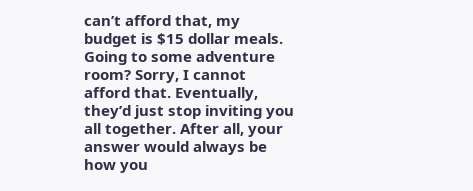can’t afford that, my budget is $15 dollar meals. Going to some adventure room? Sorry, I cannot afford that. Eventually, they’d just stop inviting you all together. After all, your answer would always be how you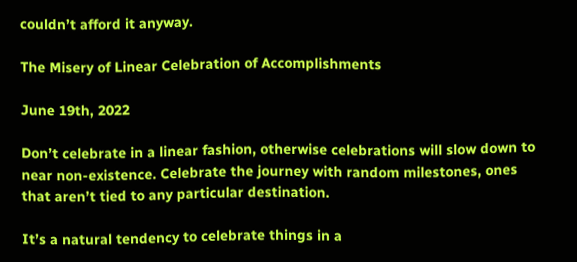couldn’t afford it anyway.

The Misery of Linear Celebration of Accomplishments

June 19th, 2022

Don’t celebrate in a linear fashion, otherwise celebrations will slow down to near non-existence. Celebrate the journey with random milestones, ones that aren’t tied to any particular destination.

It’s a natural tendency to celebrate things in a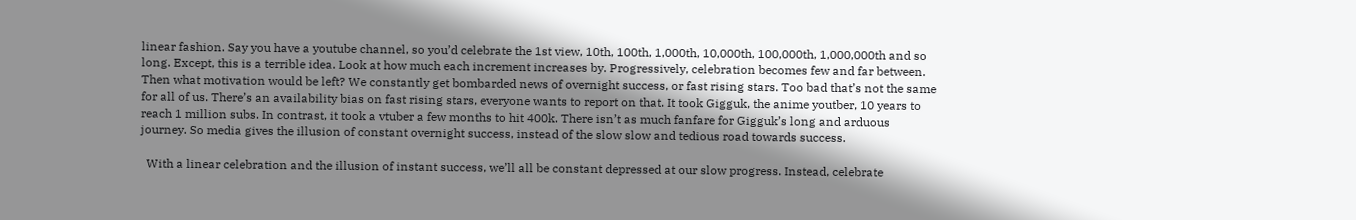linear fashion. Say you have a youtube channel, so you’d celebrate the 1st view, 10th, 100th, 1,000th, 10,000th, 100,000th, 1,000,000th and so long. Except, this is a terrible idea. Look at how much each increment increases by. Progressively, celebration becomes few and far between. Then what motivation would be left? We constantly get bombarded news of overnight success, or fast rising stars. Too bad that’s not the same for all of us. There’s an availability bias on fast rising stars, everyone wants to report on that. It took Gigguk, the anime youtber, 10 years to reach 1 million subs. In contrast, it took a vtuber a few months to hit 400k. There isn’t as much fanfare for Gigguk’s long and arduous journey. So media gives the illusion of constant overnight success, instead of the slow slow and tedious road towards success.

  With a linear celebration and the illusion of instant success, we’ll all be constant depressed at our slow progress. Instead, celebrate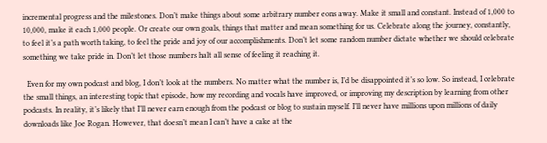incremental progress and the milestones. Don’t make things about some arbitrary number eons away. Make it small and constant. Instead of 1,000 to 10,000, make it each 1,000 people. Or create our own goals, things that matter and mean something for us. Celebrate along the journey, constantly, to feel it’s a path worth taking, to feel the pride and joy of our accomplishments. Don’t let some random number dictate whether we should celebrate something we take pride in. Don’t let those numbers halt all sense of feeling it reaching it.

  Even for my own podcast and blog, I don’t look at the numbers. No matter what the number is, I’d be disappointed it’s so low. So instead, I celebrate the small things, an interesting topic that episode, how my recording and vocals have improved, or improving my description by learning from other podcasts. In reality, it’s likely that I’ll never earn enough from the podcast or blog to sustain myself. I’ll never have millions upon millions of daily downloads like Joe Rogan. However, that doesn’t mean I can’t have a cake at the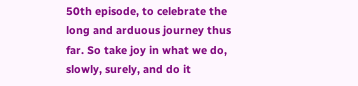50th episode, to celebrate the long and arduous journey thus far. So take joy in what we do, slowly, surely, and do it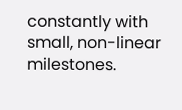constantly with small, non-linear milestones.